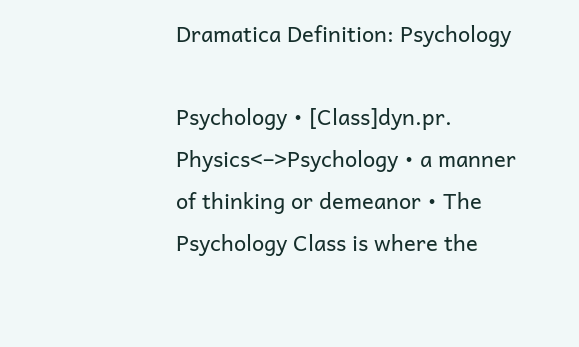Dramatica Definition: Psychology

Psychology • [Class]dyn.pr. Physics<–>Psychology • a manner of thinking or demeanor • The Psychology Class is where the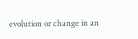evolution or change in an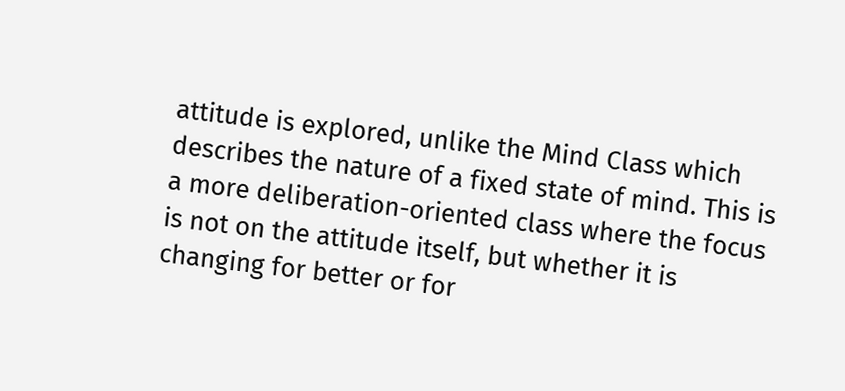attitude is explored, unlike the Mind Class which describes the nature of a fixed state of mind. This is a more deliberation-oriented class where the focus is not on the attitude itself, but whether it is changing for better or for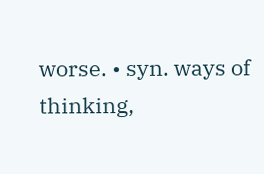worse. • syn. ways of thinking,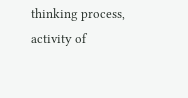thinking process, activity of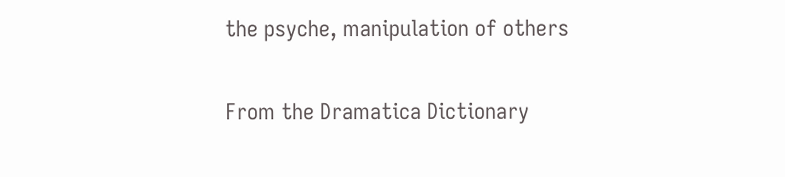the psyche, manipulation of others

From the Dramatica Dictionary